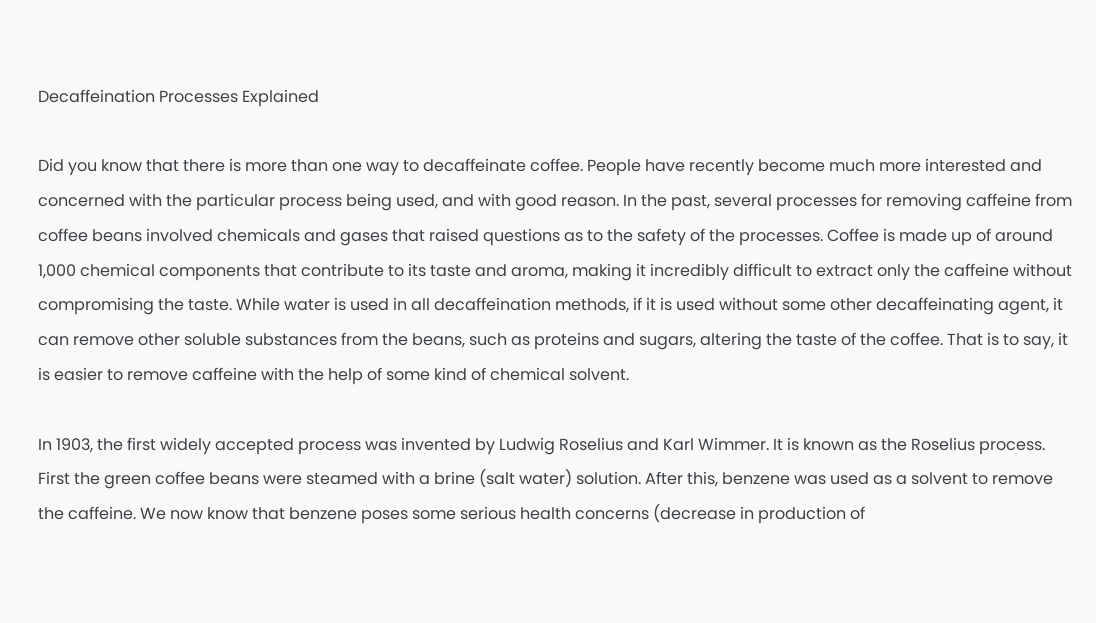Decaffeination Processes Explained

Did you know that there is more than one way to decaffeinate coffee. People have recently become much more interested and concerned with the particular process being used, and with good reason. In the past, several processes for removing caffeine from coffee beans involved chemicals and gases that raised questions as to the safety of the processes. Coffee is made up of around 1,000 chemical components that contribute to its taste and aroma, making it incredibly difficult to extract only the caffeine without compromising the taste. While water is used in all decaffeination methods, if it is used without some other decaffeinating agent, it can remove other soluble substances from the beans, such as proteins and sugars, altering the taste of the coffee. That is to say, it is easier to remove caffeine with the help of some kind of chemical solvent.

In 1903, the first widely accepted process was invented by Ludwig Roselius and Karl Wimmer. It is known as the Roselius process. First the green coffee beans were steamed with a brine (salt water) solution. After this, benzene was used as a solvent to remove the caffeine. We now know that benzene poses some serious health concerns (decrease in production of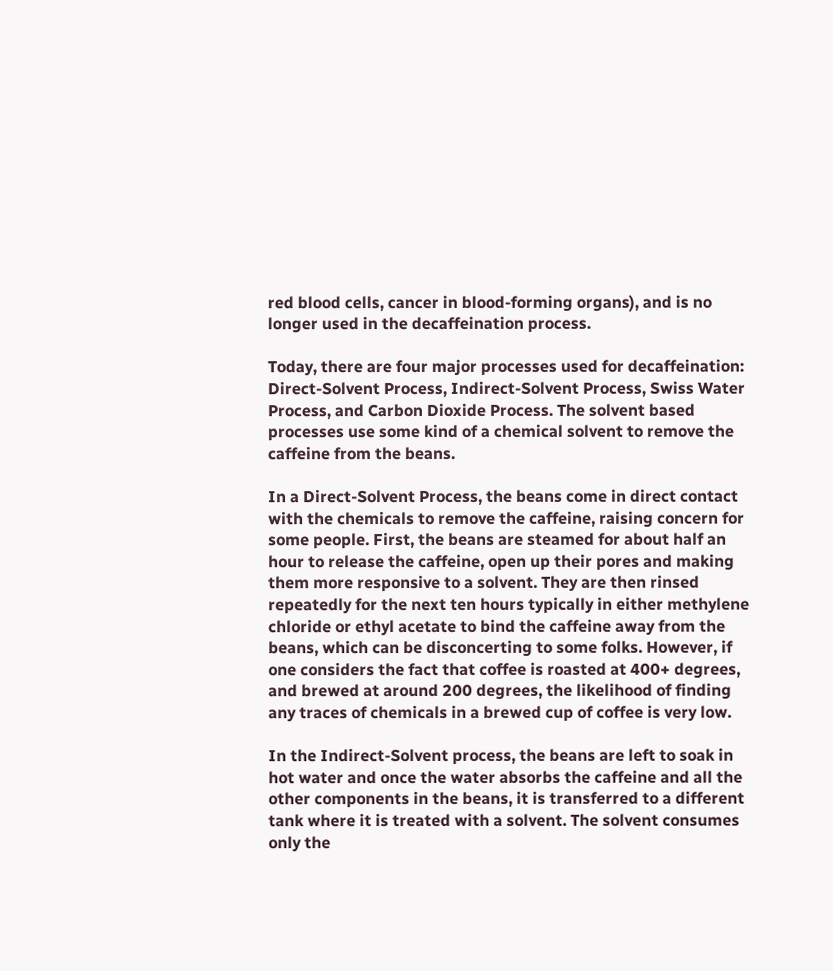red blood cells, cancer in blood-forming organs), and is no longer used in the decaffeination process.

Today, there are four major processes used for decaffeination: Direct-Solvent Process, Indirect-Solvent Process, Swiss Water Process, and Carbon Dioxide Process. The solvent based processes use some kind of a chemical solvent to remove the caffeine from the beans.

In a Direct-Solvent Process, the beans come in direct contact with the chemicals to remove the caffeine, raising concern for some people. First, the beans are steamed for about half an hour to release the caffeine, open up their pores and making them more responsive to a solvent. They are then rinsed repeatedly for the next ten hours typically in either methylene chloride or ethyl acetate to bind the caffeine away from the beans, which can be disconcerting to some folks. However, if one considers the fact that coffee is roasted at 400+ degrees, and brewed at around 200 degrees, the likelihood of finding any traces of chemicals in a brewed cup of coffee is very low.

In the Indirect-Solvent process, the beans are left to soak in hot water and once the water absorbs the caffeine and all the other components in the beans, it is transferred to a different tank where it is treated with a solvent. The solvent consumes only the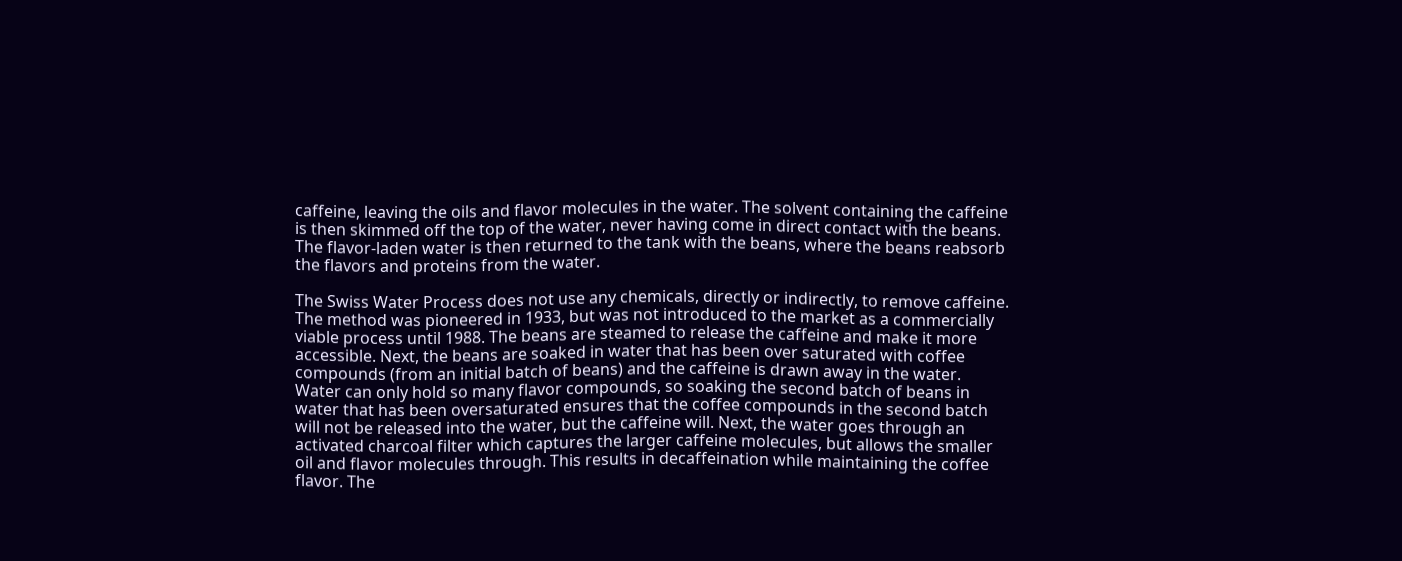caffeine, leaving the oils and flavor molecules in the water. The solvent containing the caffeine is then skimmed off the top of the water, never having come in direct contact with the beans. The flavor-laden water is then returned to the tank with the beans, where the beans reabsorb the flavors and proteins from the water.

The Swiss Water Process does not use any chemicals, directly or indirectly, to remove caffeine. The method was pioneered in 1933, but was not introduced to the market as a commercially viable process until 1988. The beans are steamed to release the caffeine and make it more accessible. Next, the beans are soaked in water that has been over saturated with coffee compounds (from an initial batch of beans) and the caffeine is drawn away in the water. Water can only hold so many flavor compounds, so soaking the second batch of beans in water that has been oversaturated ensures that the coffee compounds in the second batch will not be released into the water, but the caffeine will. Next, the water goes through an activated charcoal filter which captures the larger caffeine molecules, but allows the smaller oil and flavor molecules through. This results in decaffeination while maintaining the coffee flavor. The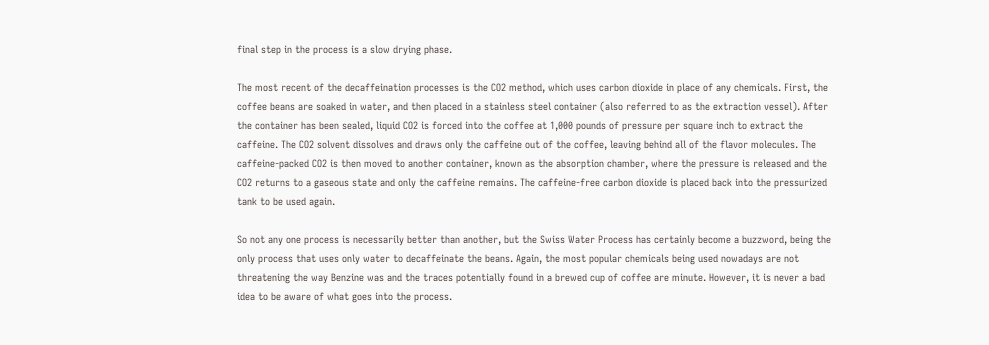final step in the process is a slow drying phase.

The most recent of the decaffeination processes is the CO2 method, which uses carbon dioxide in place of any chemicals. First, the coffee beans are soaked in water, and then placed in a stainless steel container (also referred to as the extraction vessel). After the container has been sealed, liquid CO2 is forced into the coffee at 1,000 pounds of pressure per square inch to extract the caffeine. The CO2 solvent dissolves and draws only the caffeine out of the coffee, leaving behind all of the flavor molecules. The caffeine-packed CO2 is then moved to another container, known as the absorption chamber, where the pressure is released and the CO2 returns to a gaseous state and only the caffeine remains. The caffeine-free carbon dioxide is placed back into the pressurized tank to be used again.

So not any one process is necessarily better than another, but the Swiss Water Process has certainly become a buzzword, being the only process that uses only water to decaffeinate the beans. Again, the most popular chemicals being used nowadays are not threatening the way Benzine was and the traces potentially found in a brewed cup of coffee are minute. However, it is never a bad idea to be aware of what goes into the process.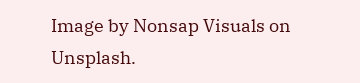Image by Nonsap Visuals on Unsplash.